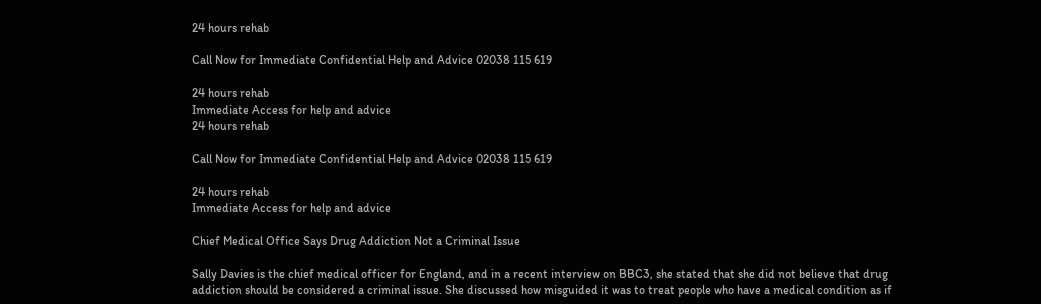24 hours rehab

Call Now for Immediate Confidential Help and Advice 02038 115 619

24 hours rehab
Immediate Access for help and advice
24 hours rehab

Call Now for Immediate Confidential Help and Advice 02038 115 619

24 hours rehab
Immediate Access for help and advice

Chief Medical Office Says Drug Addiction Not a Criminal Issue

Sally Davies is the chief medical officer for England, and in a recent interview on BBC3, she stated that she did not believe that drug addiction should be considered a criminal issue. She discussed how misguided it was to treat people who have a medical condition as if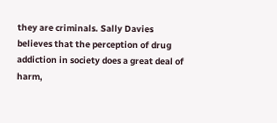they are criminals. Sally Davies believes that the perception of drug addiction in society does a great deal of harm,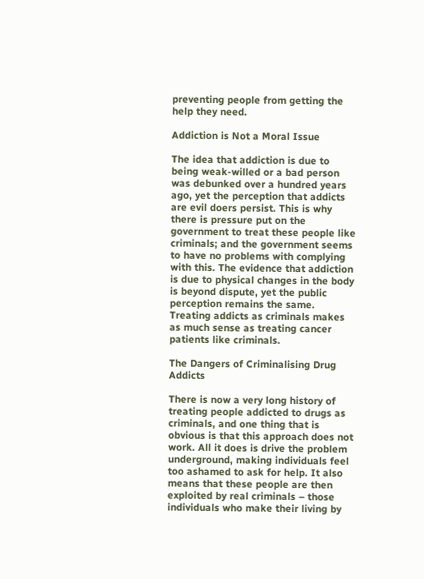preventing people from getting the help they need.

Addiction is Not a Moral Issue

The idea that addiction is due to being weak-willed or a bad person was debunked over a hundred years ago, yet the perception that addicts are evil doers persist. This is why there is pressure put on the government to treat these people like criminals; and the government seems to have no problems with complying with this. The evidence that addiction is due to physical changes in the body is beyond dispute, yet the public perception remains the same. Treating addicts as criminals makes as much sense as treating cancer patients like criminals.

The Dangers of Criminalising Drug Addicts

There is now a very long history of treating people addicted to drugs as criminals, and one thing that is obvious is that this approach does not work. All it does is drive the problem underground, making individuals feel too ashamed to ask for help. It also means that these people are then exploited by real criminals – those individuals who make their living by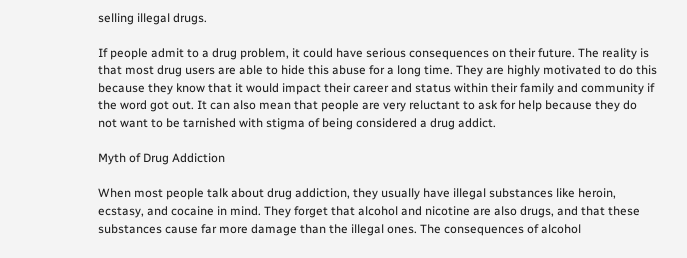selling illegal drugs.

If people admit to a drug problem, it could have serious consequences on their future. The reality is that most drug users are able to hide this abuse for a long time. They are highly motivated to do this because they know that it would impact their career and status within their family and community if the word got out. It can also mean that people are very reluctant to ask for help because they do not want to be tarnished with stigma of being considered a drug addict.

Myth of Drug Addiction

When most people talk about drug addiction, they usually have illegal substances like heroin, ecstasy, and cocaine in mind. They forget that alcohol and nicotine are also drugs, and that these substances cause far more damage than the illegal ones. The consequences of alcohol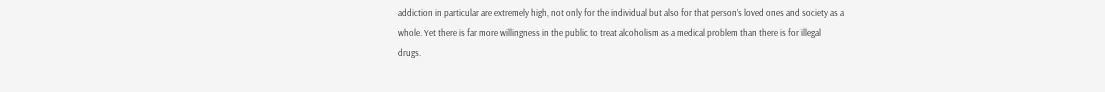addiction in particular are extremely high, not only for the individual but also for that person’s loved ones and society as a whole. Yet there is far more willingness in the public to treat alcoholism as a medical problem than there is for illegal drugs.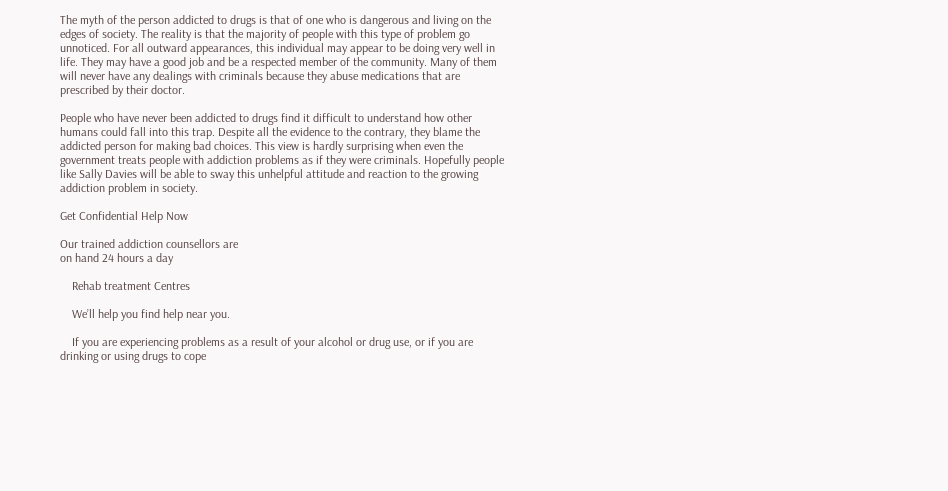The myth of the person addicted to drugs is that of one who is dangerous and living on the edges of society. The reality is that the majority of people with this type of problem go unnoticed. For all outward appearances, this individual may appear to be doing very well in life. They may have a good job and be a respected member of the community. Many of them will never have any dealings with criminals because they abuse medications that are prescribed by their doctor.

People who have never been addicted to drugs find it difficult to understand how other humans could fall into this trap. Despite all the evidence to the contrary, they blame the addicted person for making bad choices. This view is hardly surprising when even the government treats people with addiction problems as if they were criminals. Hopefully people like Sally Davies will be able to sway this unhelpful attitude and reaction to the growing addiction problem in society.

Get Confidential Help Now

Our trained addiction counsellors are
on hand 24 hours a day

    Rehab treatment Centres

    We’ll help you find help near you.

    If you are experiencing problems as a result of your alcohol or drug use, or if you are drinking or using drugs to cope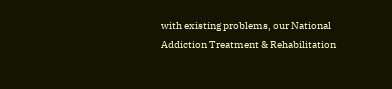with existing problems, our National Addiction Treatment & Rehabilitation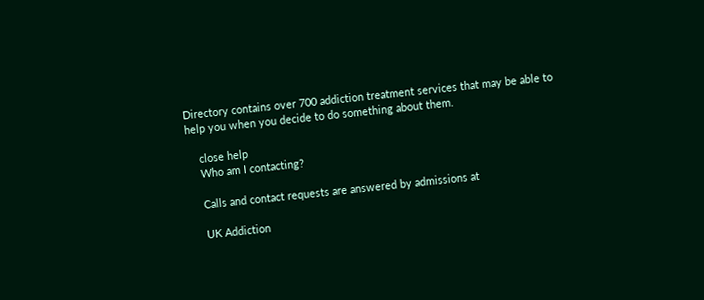Directory contains over 700 addiction treatment services that may be able to help you when you decide to do something about them.

    close help
    Who am I contacting?

    Calls and contact requests are answered by admissions at

    UK Addiction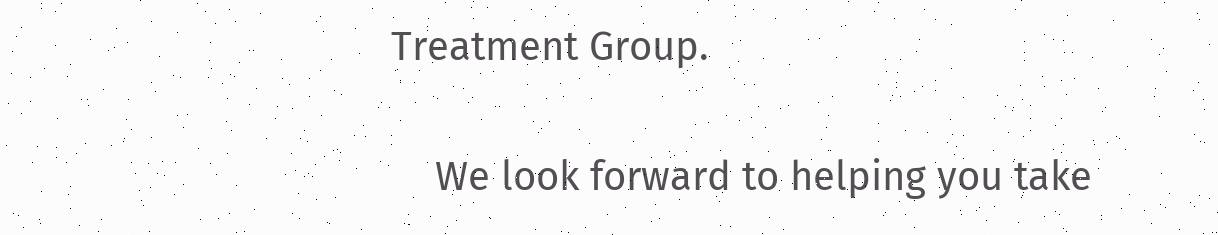Treatment Group.

    We look forward to helping you take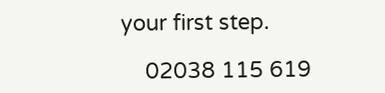your first step.

    02038 115 619